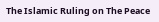The Islamic Ruling on The Peace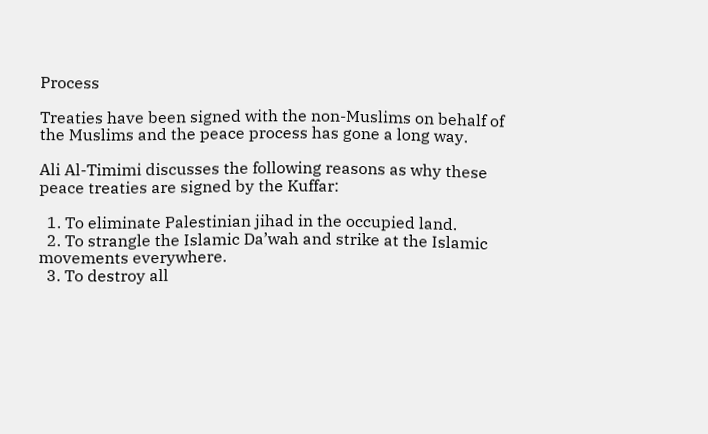Process

Treaties have been signed with the non-Muslims on behalf of the Muslims and the peace process has gone a long way.

Ali Al-Timimi discusses the following reasons as why these peace treaties are signed by the Kuffar:

  1. To eliminate Palestinian jihad in the occupied land.
  2. To strangle the Islamic Da’wah and strike at the Islamic movements everywhere.
  3. To destroy all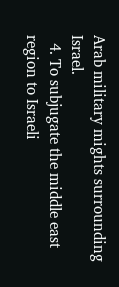Arab military mights surrounding Israel.
  4. To subjugate the middle east region to Israeli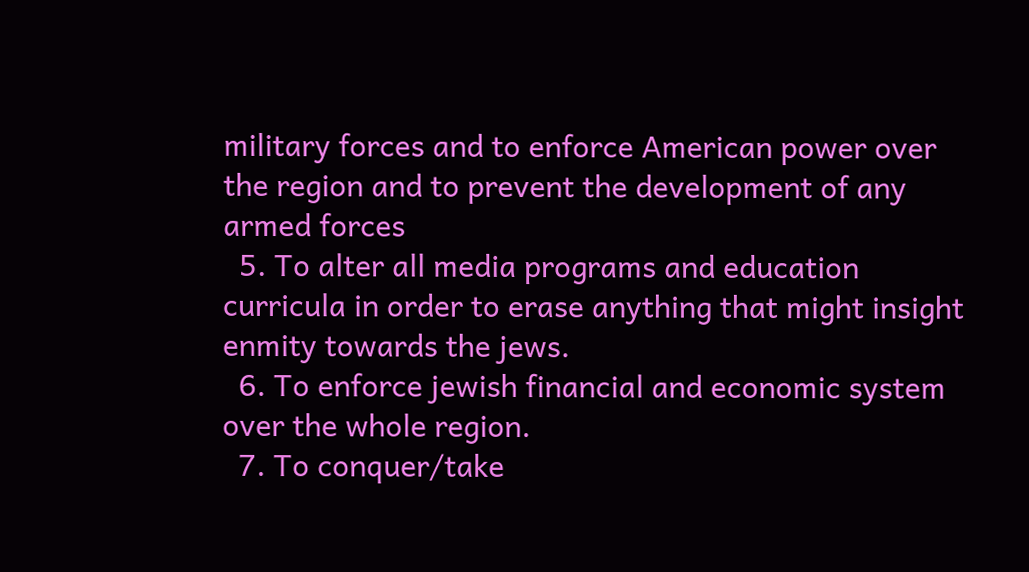military forces and to enforce American power over the region and to prevent the development of any armed forces
  5. To alter all media programs and education curricula in order to erase anything that might insight enmity towards the jews.
  6. To enforce jewish financial and economic system over the whole region.
  7. To conquer/take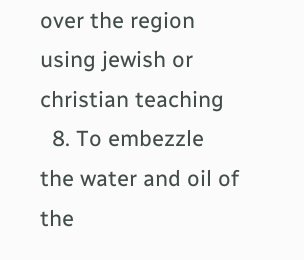over the region using jewish or christian teaching
  8. To embezzle the water and oil of the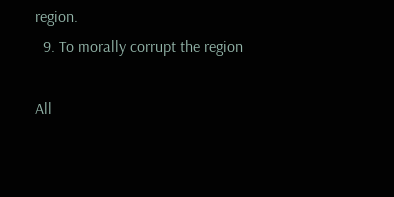region.
  9. To morally corrupt the region

All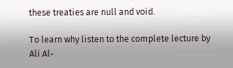these treaties are null and void.

To learn why listen to the complete lecture by Ali Al-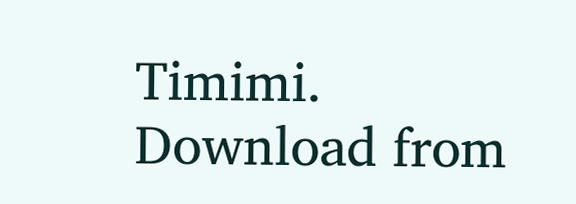Timimi. Download from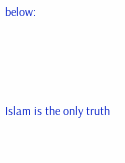below:



Islam is the only truth